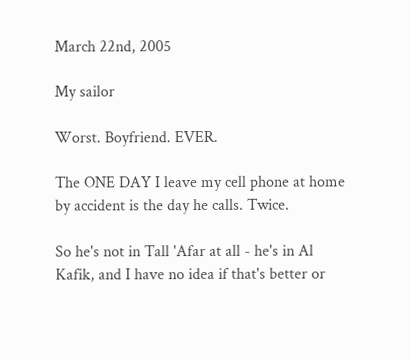March 22nd, 2005

My sailor

Worst. Boyfriend. EVER.

The ONE DAY I leave my cell phone at home by accident is the day he calls. Twice.

So he's not in Tall 'Afar at all - he's in Al Kafik, and I have no idea if that's better or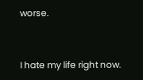worse.


I hate my life right now.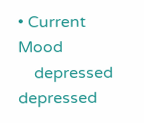• Current Mood
    depressed depressed